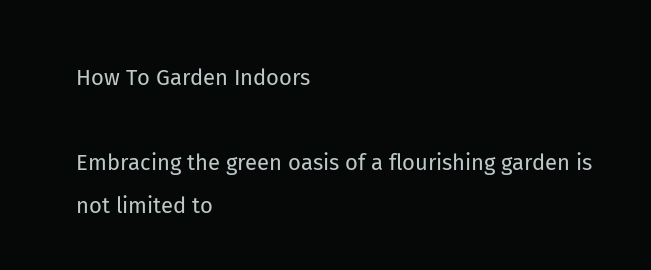How To Garden Indoors

Embracing the green oasis of a flourishing garden is not limited to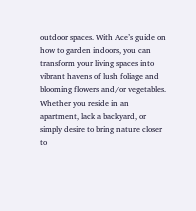outdoor spaces. With Ace’s guide on how to garden indoors, you can transform your living spaces into vibrant havens of lush foliage and blooming flowers and/or vegetables. Whether you reside in an apartment, lack a backyard, or simply desire to bring nature closer to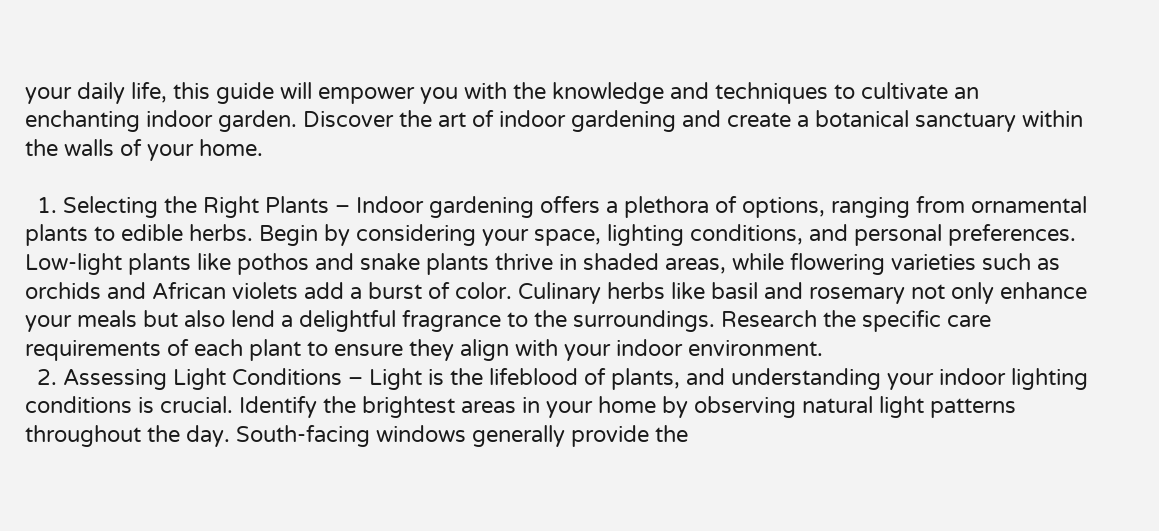your daily life, this guide will empower you with the knowledge and techniques to cultivate an enchanting indoor garden. Discover the art of indoor gardening and create a botanical sanctuary within the walls of your home.

  1. Selecting the Right Plants – Indoor gardening offers a plethora of options, ranging from ornamental plants to edible herbs. Begin by considering your space, lighting conditions, and personal preferences. Low-light plants like pothos and snake plants thrive in shaded areas, while flowering varieties such as orchids and African violets add a burst of color. Culinary herbs like basil and rosemary not only enhance your meals but also lend a delightful fragrance to the surroundings. Research the specific care requirements of each plant to ensure they align with your indoor environment.
  2. Assessing Light Conditions – Light is the lifeblood of plants, and understanding your indoor lighting conditions is crucial. Identify the brightest areas in your home by observing natural light patterns throughout the day. South-facing windows generally provide the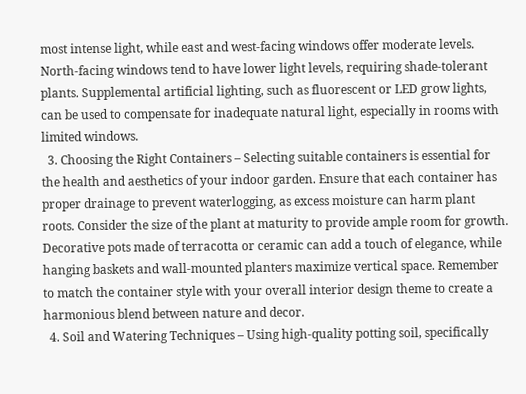most intense light, while east and west-facing windows offer moderate levels. North-facing windows tend to have lower light levels, requiring shade-tolerant plants. Supplemental artificial lighting, such as fluorescent or LED grow lights, can be used to compensate for inadequate natural light, especially in rooms with limited windows.
  3. Choosing the Right Containers – Selecting suitable containers is essential for the health and aesthetics of your indoor garden. Ensure that each container has proper drainage to prevent waterlogging, as excess moisture can harm plant roots. Consider the size of the plant at maturity to provide ample room for growth. Decorative pots made of terracotta or ceramic can add a touch of elegance, while hanging baskets and wall-mounted planters maximize vertical space. Remember to match the container style with your overall interior design theme to create a harmonious blend between nature and decor.
  4. Soil and Watering Techniques – Using high-quality potting soil, specifically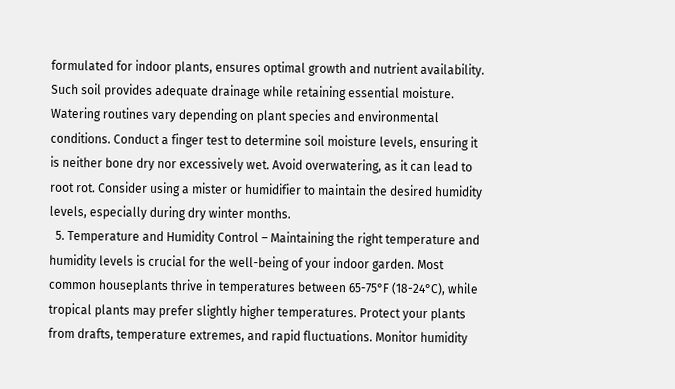formulated for indoor plants, ensures optimal growth and nutrient availability. Such soil provides adequate drainage while retaining essential moisture. Watering routines vary depending on plant species and environmental conditions. Conduct a finger test to determine soil moisture levels, ensuring it is neither bone dry nor excessively wet. Avoid overwatering, as it can lead to root rot. Consider using a mister or humidifier to maintain the desired humidity levels, especially during dry winter months.
  5. Temperature and Humidity Control – Maintaining the right temperature and humidity levels is crucial for the well-being of your indoor garden. Most common houseplants thrive in temperatures between 65-75°F (18-24°C), while tropical plants may prefer slightly higher temperatures. Protect your plants from drafts, temperature extremes, and rapid fluctuations. Monitor humidity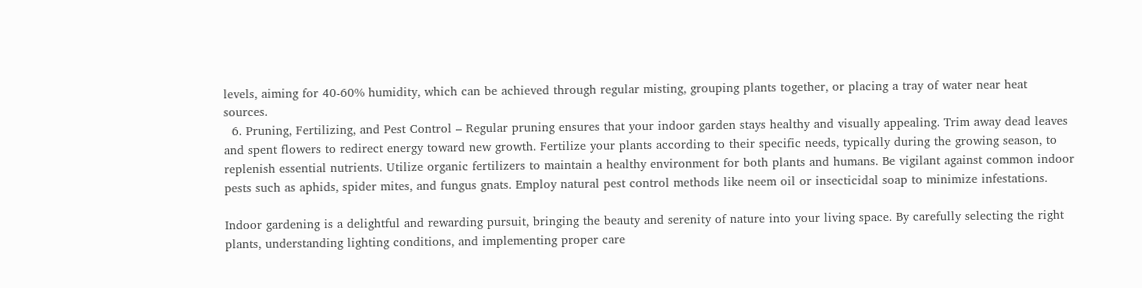levels, aiming for 40-60% humidity, which can be achieved through regular misting, grouping plants together, or placing a tray of water near heat sources.
  6. Pruning, Fertilizing, and Pest Control – Regular pruning ensures that your indoor garden stays healthy and visually appealing. Trim away dead leaves and spent flowers to redirect energy toward new growth. Fertilize your plants according to their specific needs, typically during the growing season, to replenish essential nutrients. Utilize organic fertilizers to maintain a healthy environment for both plants and humans. Be vigilant against common indoor pests such as aphids, spider mites, and fungus gnats. Employ natural pest control methods like neem oil or insecticidal soap to minimize infestations.

Indoor gardening is a delightful and rewarding pursuit, bringing the beauty and serenity of nature into your living space. By carefully selecting the right plants, understanding lighting conditions, and implementing proper care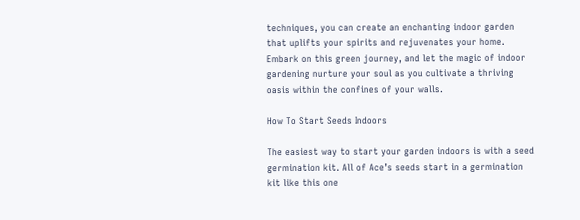techniques, you can create an enchanting indoor garden that uplifts your spirits and rejuvenates your home. Embark on this green journey, and let the magic of indoor gardening nurture your soul as you cultivate a thriving oasis within the confines of your walls.

How To Start Seeds Indoors

The easiest way to start your garden indoors is with a seed germination kit. All of Ace’s seeds start in a germination kit like this one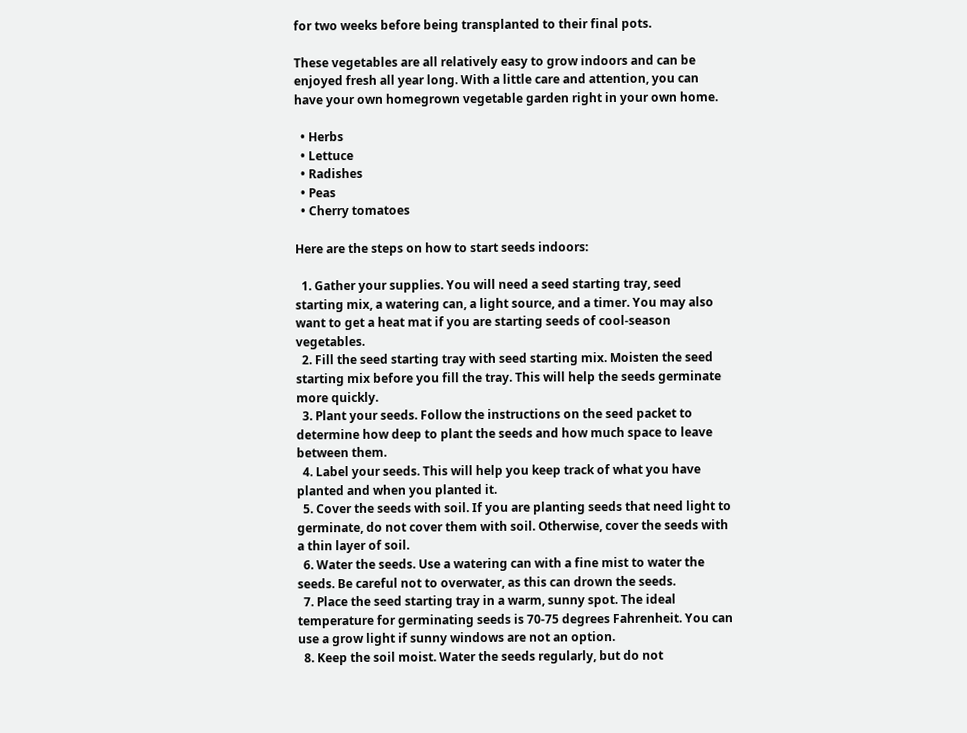for two weeks before being transplanted to their final pots.

These vegetables are all relatively easy to grow indoors and can be enjoyed fresh all year long. With a little care and attention, you can have your own homegrown vegetable garden right in your own home.

  • Herbs
  • Lettuce
  • Radishes
  • Peas
  • Cherry tomatoes

Here are the steps on how to start seeds indoors:

  1. Gather your supplies. You will need a seed starting tray, seed starting mix, a watering can, a light source, and a timer. You may also want to get a heat mat if you are starting seeds of cool-season vegetables.
  2. Fill the seed starting tray with seed starting mix. Moisten the seed starting mix before you fill the tray. This will help the seeds germinate more quickly.
  3. Plant your seeds. Follow the instructions on the seed packet to determine how deep to plant the seeds and how much space to leave between them.
  4. Label your seeds. This will help you keep track of what you have planted and when you planted it.
  5. Cover the seeds with soil. If you are planting seeds that need light to germinate, do not cover them with soil. Otherwise, cover the seeds with a thin layer of soil.
  6. Water the seeds. Use a watering can with a fine mist to water the seeds. Be careful not to overwater, as this can drown the seeds.
  7. Place the seed starting tray in a warm, sunny spot. The ideal temperature for germinating seeds is 70-75 degrees Fahrenheit. You can use a grow light if sunny windows are not an option.
  8. Keep the soil moist. Water the seeds regularly, but do not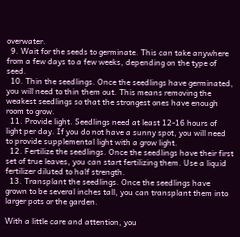overwater.
  9. Wait for the seeds to germinate. This can take anywhere from a few days to a few weeks, depending on the type of seed.
  10. Thin the seedlings. Once the seedlings have germinated, you will need to thin them out. This means removing the weakest seedlings so that the strongest ones have enough room to grow.
  11. Provide light. Seedlings need at least 12-16 hours of light per day. If you do not have a sunny spot, you will need to provide supplemental light with a grow light.
  12. Fertilize the seedlings. Once the seedlings have their first set of true leaves, you can start fertilizing them. Use a liquid fertilizer diluted to half strength.
  13. Transplant the seedlings. Once the seedlings have grown to be several inches tall, you can transplant them into larger pots or the garden.

With a little care and attention, you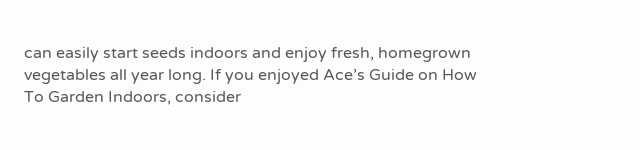can easily start seeds indoors and enjoy fresh, homegrown vegetables all year long. If you enjoyed Ace’s Guide on How To Garden Indoors, consider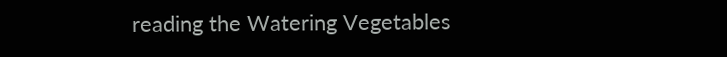reading the Watering Vegetables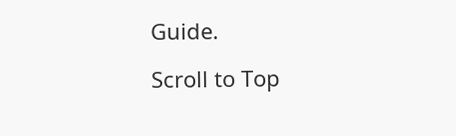Guide.

Scroll to Top